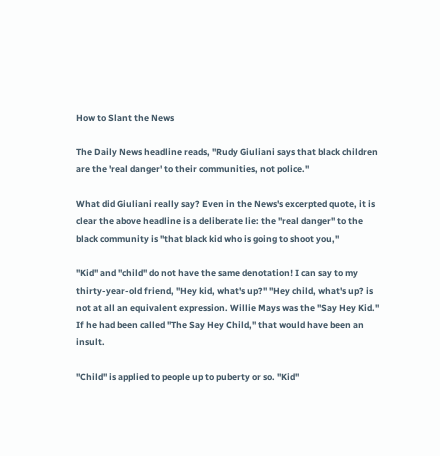How to Slant the News

The Daily News headline reads, "Rudy Giuliani says that black children are the 'real danger' to their communities, not police."

What did Giuliani really say? Even in the News's excerpted quote, it is clear the above headline is a deliberate lie: the "real danger" to the black community is "that black kid who is going to shoot you,"

"Kid" and "child" do not have the same denotation! I can say to my thirty-year-old friend, "Hey kid, what's up?" "Hey child, what's up? is not at all an equivalent expression. Willie Mays was the "Say Hey Kid." If he had been called "The Say Hey Child," that would have been an insult.

"Child" is applied to people up to puberty or so. "Kid"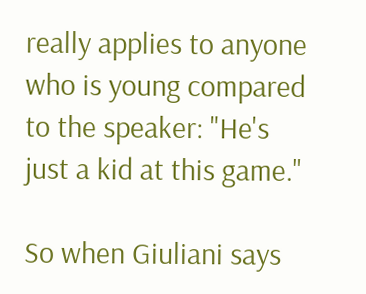really applies to anyone who is young compared to the speaker: "He's just a kid at this game."

So when Giuliani says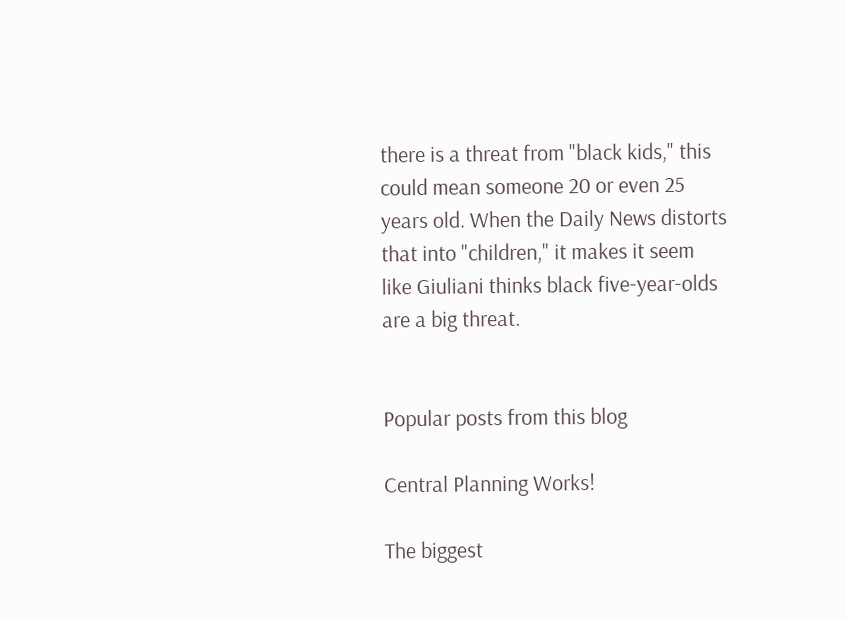there is a threat from "black kids," this could mean someone 20 or even 25 years old. When the Daily News distorts that into "children," it makes it seem like Giuliani thinks black five-year-olds are a big threat.


Popular posts from this blog

Central Planning Works!

The biggest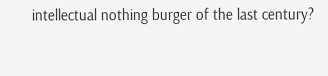intellectual nothing burger of the last century?